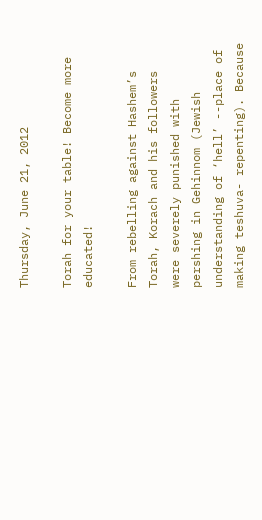Thursday, June 21, 2012

Torah for your table! Become more educated!

From rebelling against Hashem’s Torah, Korach and his followers were severely punished with pershing in Gehinnom (Jewish understanding of ‘hell’ --place of making teshuva- repenting). Because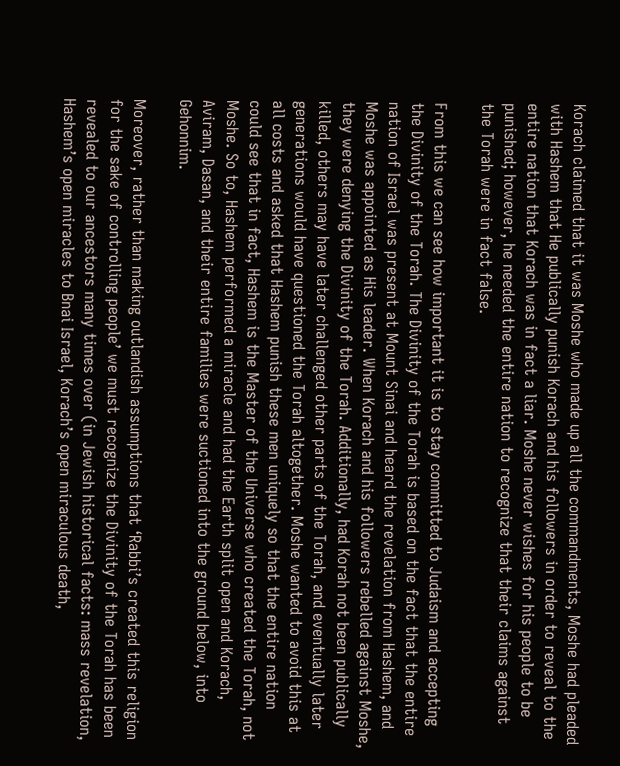Korach claimed that it was Moshe who made up all the commandments, Moshe had pleaded with Hashem that He publically punish Korach and his followers in order to reveal to the entire nation that Korach was in fact a liar. Moshe never wishes for his people to be punished; however, he needed the entire nation to recognize that their claims against the Torah were in fact false.

From this we can see how important it is to stay committed to Judaism and accepting the Divinity of the Torah. The Divinity of the Torah is based on the fact that the entire nation of Israel was present at Mount Sinai and heard the revelation from Hashem, and Moshe was appointed as His leader. When Korach and his followers rebelled against Moshe, they were denying the Divinity of the Torah. Additionally, had Korah not been publically killed, others may have later challenged other parts of the Torah, and eventually later generations would have questioned the Torah altogether. Moshe wanted to avoid this at all costs and asked that Hashem punish these men uniquely so that the entire nation could see that in fact, Hashem is the Master of the Universe who created the Torah, not Moshe. So to, Hashem performed a miracle and had the Earth split open and Korach, Aviram, Dasan, and their entire families were suctioned into the ground below, into Gehonnim.

Moreover, rather than making outlandish assumptions that ‘Rabbi’s created this religion for the sake of controlling people’ we must recognize the Divinity of the Torah has been revealed to our ancestors many times over (in Jewish historical facts: mass revelation, Hashem’s open miracles to Bnai Israel, Korach’s open miraculous death,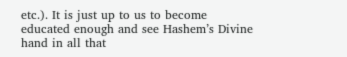etc.). It is just up to us to become educated enough and see Hashem’s Divine hand in all that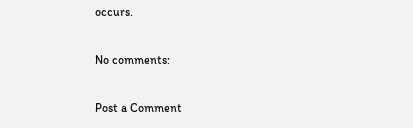occurs.

No comments:

Post a Comment